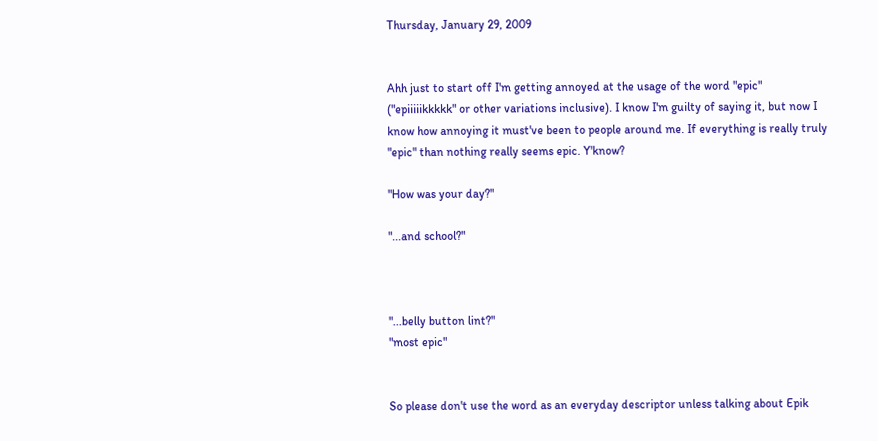Thursday, January 29, 2009


Ahh just to start off I'm getting annoyed at the usage of the word "epic" ("epiiiiikkkkk" or other variations inclusive). I know I'm guilty of saying it, but now I know how annoying it must've been to people around me. If everything is really truly "epic" than nothing really seems epic. Y'know?

"How was your day?"

"...and school?"



"...belly button lint?"
"most epic"


So please don't use the word as an everyday descriptor unless talking about Epik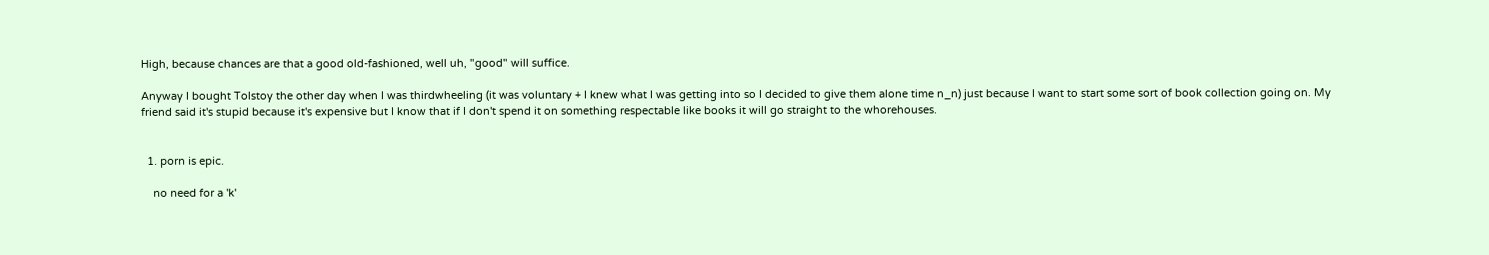High, because chances are that a good old-fashioned, well uh, "good" will suffice.

Anyway I bought Tolstoy the other day when I was thirdwheeling (it was voluntary + I knew what I was getting into so I decided to give them alone time n_n) just because I want to start some sort of book collection going on. My friend said it's stupid because it's expensive but I know that if I don't spend it on something respectable like books it will go straight to the whorehouses.


  1. porn is epic.

    no need for a 'k'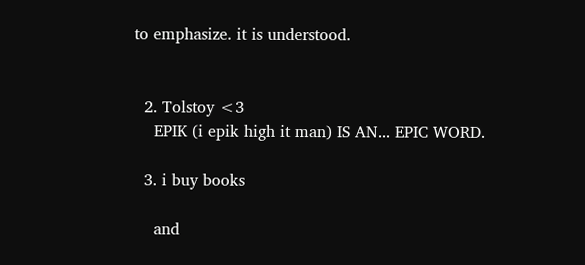to emphasize. it is understood.


  2. Tolstoy <3
    EPIK (i epik high it man) IS AN... EPIC WORD.

  3. i buy books

    and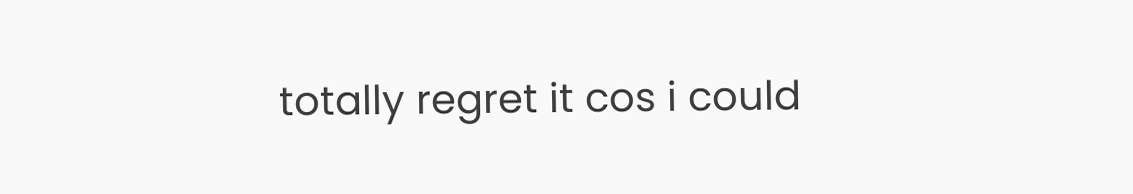totally regret it cos i could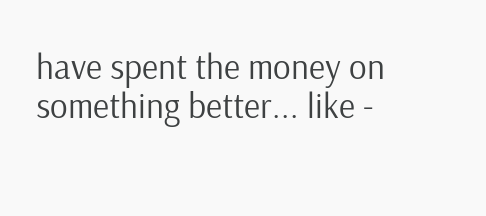have spent the money on something better... like -